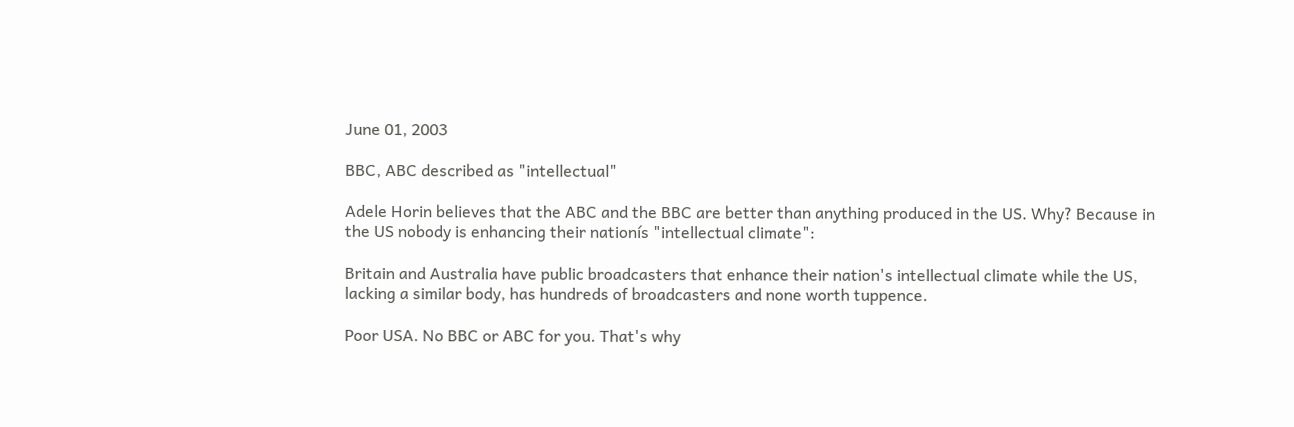June 01, 2003

BBC, ABC described as "intellectual"

Adele Horin believes that the ABC and the BBC are better than anything produced in the US. Why? Because in the US nobody is enhancing their nationís "intellectual climate":

Britain and Australia have public broadcasters that enhance their nation's intellectual climate while the US, lacking a similar body, has hundreds of broadcasters and none worth tuppence.

Poor USA. No BBC or ABC for you. That's why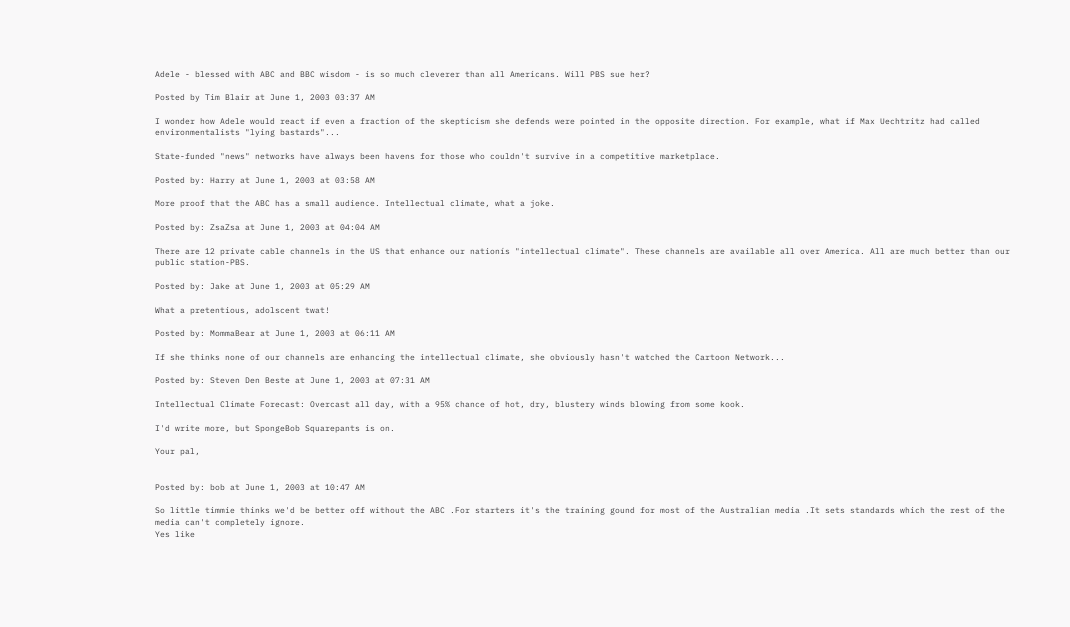Adele - blessed with ABC and BBC wisdom - is so much cleverer than all Americans. Will PBS sue her?

Posted by Tim Blair at June 1, 2003 03:37 AM

I wonder how Adele would react if even a fraction of the skepticism she defends were pointed in the opposite direction. For example, what if Max Uechtritz had called environmentalists "lying bastards"...

State-funded "news" networks have always been havens for those who couldn't survive in a competitive marketplace.

Posted by: Harry at June 1, 2003 at 03:58 AM

More proof that the ABC has a small audience. Intellectual climate, what a joke.

Posted by: ZsaZsa at June 1, 2003 at 04:04 AM

There are 12 private cable channels in the US that enhance our nationís "intellectual climate". These channels are available all over America. All are much better than our public station-PBS.

Posted by: Jake at June 1, 2003 at 05:29 AM

What a pretentious, adolscent twat!

Posted by: MommaBear at June 1, 2003 at 06:11 AM

If she thinks none of our channels are enhancing the intellectual climate, she obviously hasn't watched the Cartoon Network...

Posted by: Steven Den Beste at June 1, 2003 at 07:31 AM

Intellectual Climate Forecast: Overcast all day, with a 95% chance of hot, dry, blustery winds blowing from some kook.

I'd write more, but SpongeBob Squarepants is on.

Your pal,


Posted by: bob at June 1, 2003 at 10:47 AM

So little timmie thinks we'd be better off without the ABC .For starters it's the training gound for most of the Australian media .It sets standards which the rest of the media can't completely ignore.
Yes like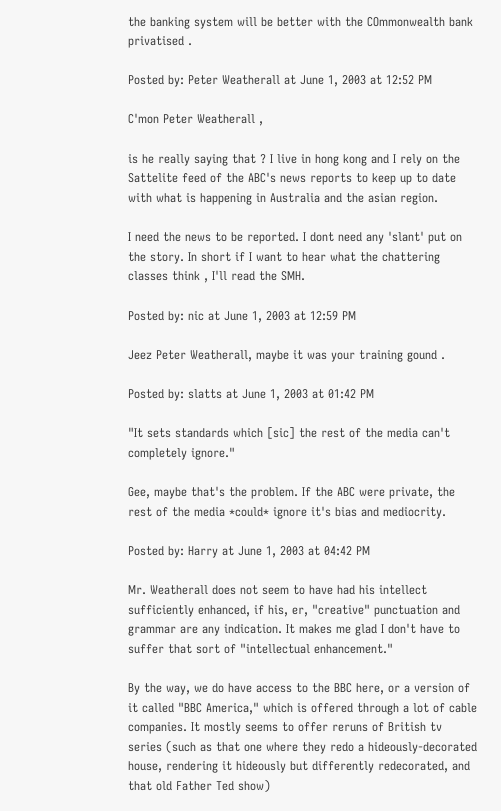the banking system will be better with the COmmonwealth bank privatised .

Posted by: Peter Weatherall at June 1, 2003 at 12:52 PM

C'mon Peter Weatherall ,

is he really saying that ? I live in hong kong and I rely on the Sattelite feed of the ABC's news reports to keep up to date with what is happening in Australia and the asian region.

I need the news to be reported. I dont need any 'slant' put on the story. In short if I want to hear what the chattering classes think , I'll read the SMH.

Posted by: nic at June 1, 2003 at 12:59 PM

Jeez Peter Weatherall, maybe it was your training gound .

Posted by: slatts at June 1, 2003 at 01:42 PM

"It sets standards which [sic] the rest of the media can't completely ignore."

Gee, maybe that's the problem. If the ABC were private, the rest of the media *could* ignore it's bias and mediocrity.

Posted by: Harry at June 1, 2003 at 04:42 PM

Mr. Weatherall does not seem to have had his intellect sufficiently enhanced, if his, er, "creative" punctuation and grammar are any indication. It makes me glad I don't have to suffer that sort of "intellectual enhancement."

By the way, we do have access to the BBC here, or a version of it called "BBC America," which is offered through a lot of cable companies. It mostly seems to offer reruns of British tv series (such as that one where they redo a hideously-decorated house, rendering it hideously but differently redecorated, and that old Father Ted show)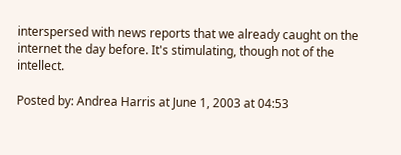interspersed with news reports that we already caught on the internet the day before. It's stimulating, though not of the intellect.

Posted by: Andrea Harris at June 1, 2003 at 04:53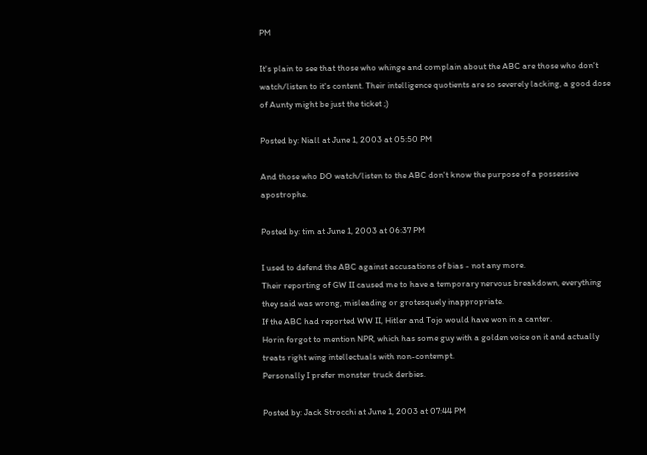PM

It's plain to see that those who whinge and complain about the ABC are those who don't watch/listen to it's content. Their intelligence quotients are so severely lacking, a good dose of Aunty might be just the ticket ;)

Posted by: Niall at June 1, 2003 at 05:50 PM

And those who DO watch/listen to the ABC don't know the purpose of a possessive apostrophe.

Posted by: tim at June 1, 2003 at 06:37 PM

I used to defend the ABC against accusations of bias - not any more.
Their reporting of GW II caused me to have a temporary nervous breakdown, everything they said was wrong, misleading or grotesquely inappropriate.
If the ABC had reported WW II, Hitler and Tojo would have won in a canter.
Horin forgot to mention NPR, which has some guy with a golden voice on it and actually treats right wing intellectuals with non-contempt.
Personally I prefer monster truck derbies.

Posted by: Jack Strocchi at June 1, 2003 at 07:44 PM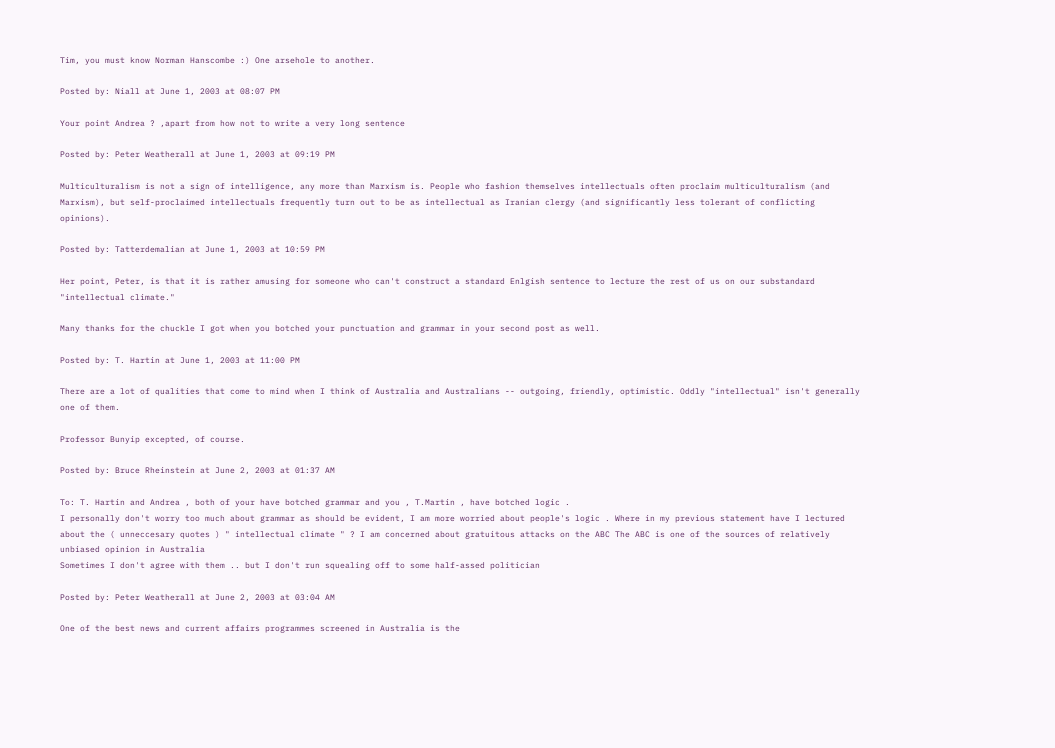Tim, you must know Norman Hanscombe :) One arsehole to another.

Posted by: Niall at June 1, 2003 at 08:07 PM

Your point Andrea ? ,apart from how not to write a very long sentence

Posted by: Peter Weatherall at June 1, 2003 at 09:19 PM

Multiculturalism is not a sign of intelligence, any more than Marxism is. People who fashion themselves intellectuals often proclaim multiculturalism (and Marxism), but self-proclaimed intellectuals frequently turn out to be as intellectual as Iranian clergy (and significantly less tolerant of conflicting opinions).

Posted by: Tatterdemalian at June 1, 2003 at 10:59 PM

Her point, Peter, is that it is rather amusing for someone who can't construct a standard Enlgish sentence to lecture the rest of us on our substandard "intellectual climate."

Many thanks for the chuckle I got when you botched your punctuation and grammar in your second post as well.

Posted by: T. Hartin at June 1, 2003 at 11:00 PM

There are a lot of qualities that come to mind when I think of Australia and Australians -- outgoing, friendly, optimistic. Oddly "intellectual" isn't generally one of them.

Professor Bunyip excepted, of course.

Posted by: Bruce Rheinstein at June 2, 2003 at 01:37 AM

To: T. Hartin and Andrea , both of your have botched grammar and you , T.Martin , have botched logic .
I personally don't worry too much about grammar as should be evident, I am more worried about people's logic . Where in my previous statement have I lectured about the ( unneccesary quotes ) " intellectual climate " ? I am concerned about gratuitous attacks on the ABC The ABC is one of the sources of relatively unbiased opinion in Australia
Sometimes I don't agree with them .. but I don't run squealing off to some half-assed politician

Posted by: Peter Weatherall at June 2, 2003 at 03:04 AM

One of the best news and current affairs programmes screened in Australia is the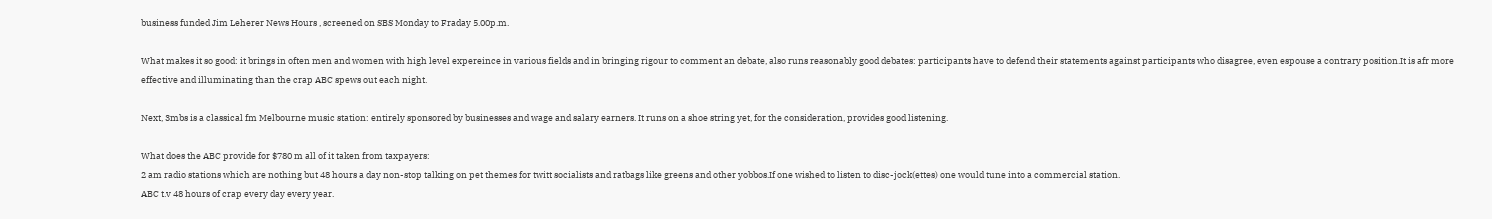business funded Jim Leherer News Hours , screened on SBS Monday to Fraday 5.00p.m.

What makes it so good: it brings in often men and women with high level expereince in various fields and in bringing rigour to comment an debate, also runs reasonably good debates: participants have to defend their statements against participants who disagree, even espouse a contrary position.It is afr more effective and illuminating than the crap ABC spews out each night.

Next, 3mbs is a classical fm Melbourne music station: entirely sponsored by businesses and wage and salary earners. It runs on a shoe string yet, for the consideration, provides good listening.

What does the ABC provide for $780 m all of it taken from taxpayers:
2 am radio stations which are nothing but 48 hours a day non-stop talking on pet themes for twitt socialists and ratbags like greens and other yobbos.If one wished to listen to disc-jock(ettes) one would tune into a commercial station.
ABC t.v 48 hours of crap every day every year.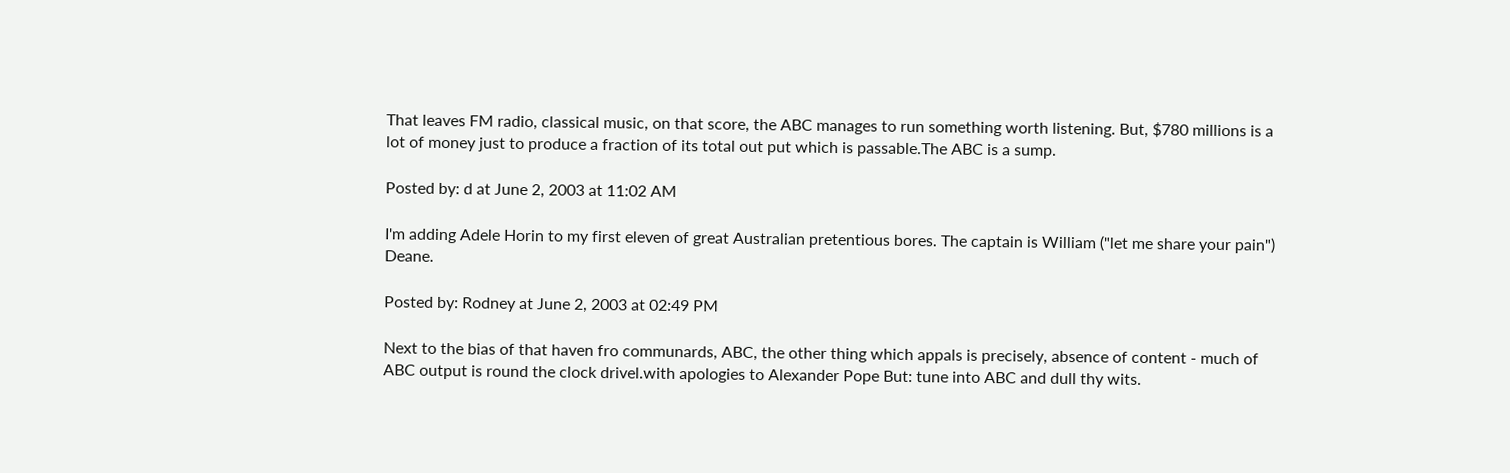That leaves FM radio, classical music, on that score, the ABC manages to run something worth listening. But, $780 millions is a lot of money just to produce a fraction of its total out put which is passable.The ABC is a sump.

Posted by: d at June 2, 2003 at 11:02 AM

I'm adding Adele Horin to my first eleven of great Australian pretentious bores. The captain is William ("let me share your pain") Deane.

Posted by: Rodney at June 2, 2003 at 02:49 PM

Next to the bias of that haven fro communards, ABC, the other thing which appals is precisely, absence of content - much of ABC output is round the clock drivel.with apologies to Alexander Pope But: tune into ABC and dull thy wits.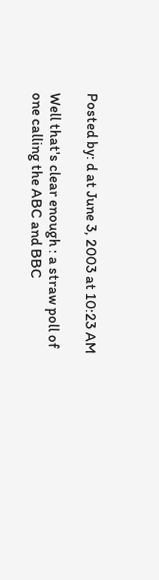Posted by: d at June 3, 2003 at 10:23 AM

Well that's clear enough : a straw poll of one calling the ABC and BBC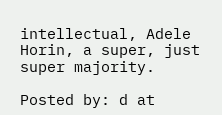intellectual, Adele Horin, a super, just super majority.

Posted by: d at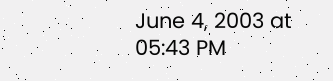June 4, 2003 at 05:43 PM